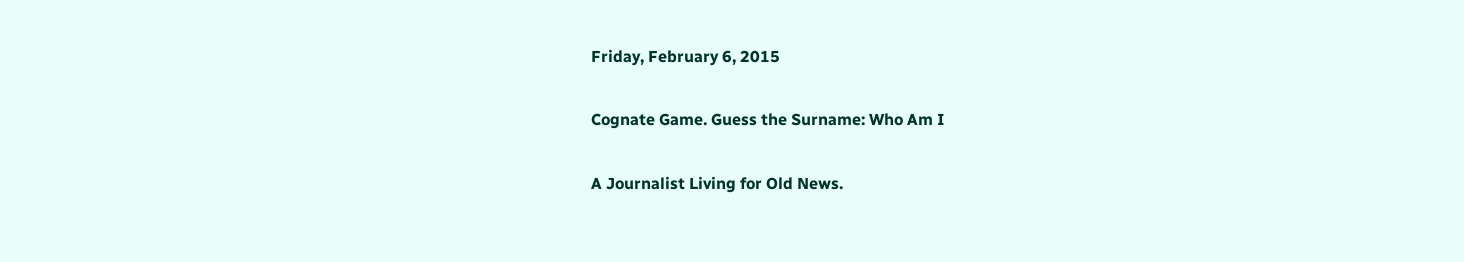Friday, February 6, 2015

Cognate Game. Guess the Surname: Who Am I

A Journalist Living for Old News.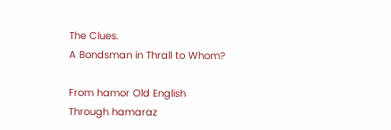The Clues.
A Bondsman in Thrall to Whom?

From hamor Old English
Through hamaraz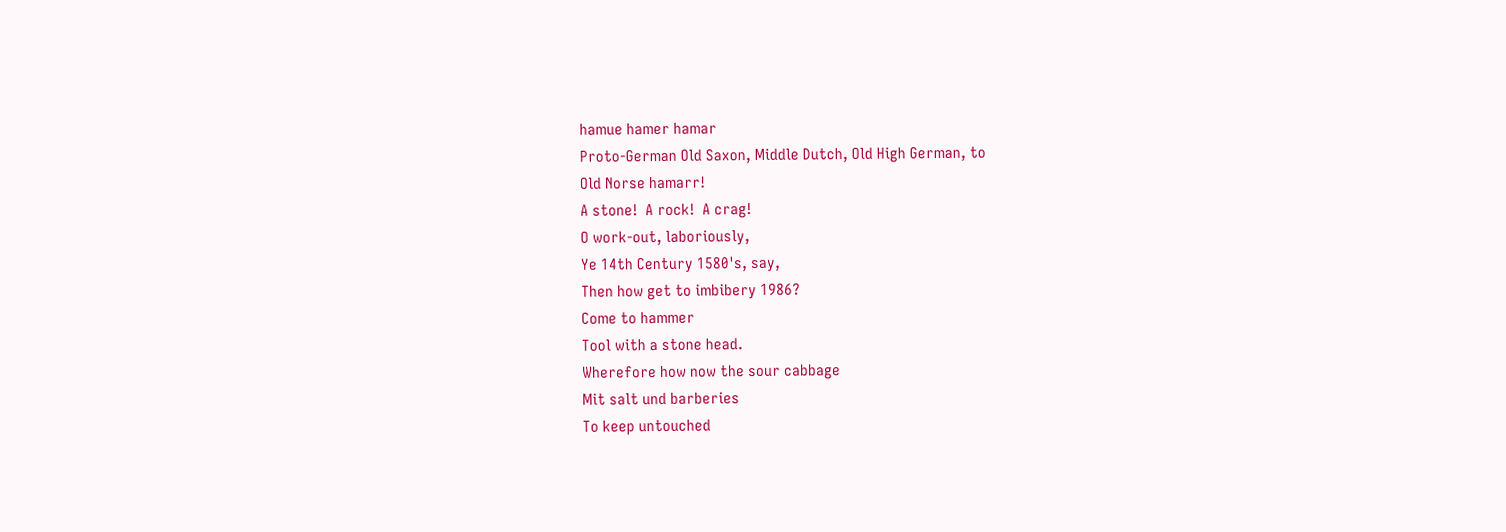hamue hamer hamar
Proto-German Old Saxon, Middle Dutch, Old High German, to
Old Norse hamarr!
A stone!  A rock!  A crag!
O work-out, laboriously,
Ye 14th Century 1580's, say,
Then how get to imbibery 1986?
Come to hammer
Tool with a stone head.
Wherefore how now the sour cabbage
Mit salt und barberies
To keep untouched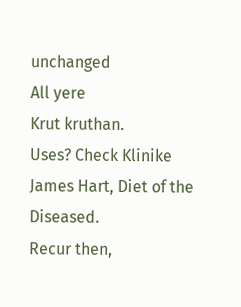unchanged
All yere
Krut kruthan.
Uses? Check Klinike
James Hart, Diet of the Diseased.
Recur then,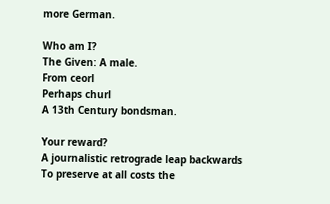more German.

Who am I?
The Given: A male.
From ceorl
Perhaps churl
A 13th Century bondsman.

Your reward?
A journalistic retrograde leap backwards
To preserve at all costs the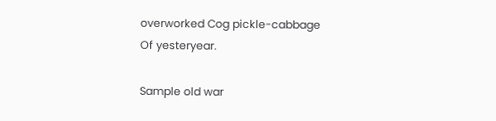overworked Cog pickle-cabbage
Of yesteryear.

Sample old war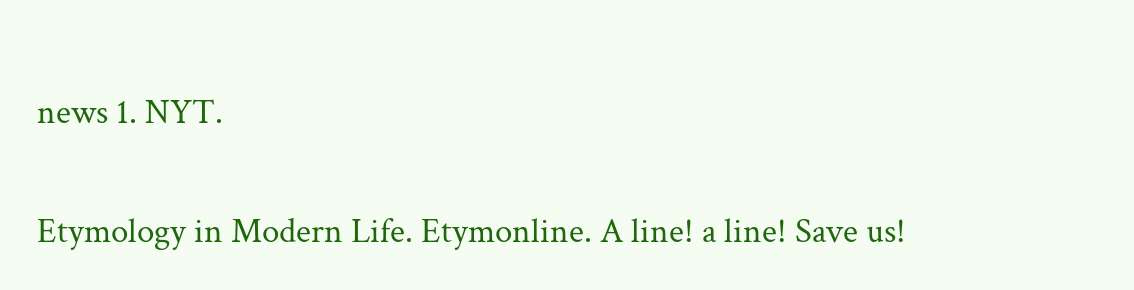news 1. NYT.

Etymology in Modern Life. Etymonline. A line! a line! Save us!